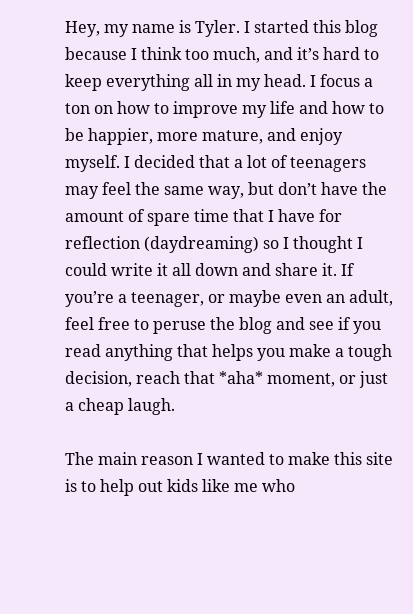Hey, my name is Tyler. I started this blog because I think too much, and it’s hard to keep everything all in my head. I focus a ton on how to improve my life and how to be happier, more mature, and enjoy myself. I decided that a lot of teenagers may feel the same way, but don’t have the amount of spare time that I have for reflection (daydreaming) so I thought I could write it all down and share it. If you’re a teenager, or maybe even an adult, feel free to peruse the blog and see if you read anything that helps you make a tough decision, reach that *aha* moment, or just a cheap laugh.

The main reason I wanted to make this site is to help out kids like me who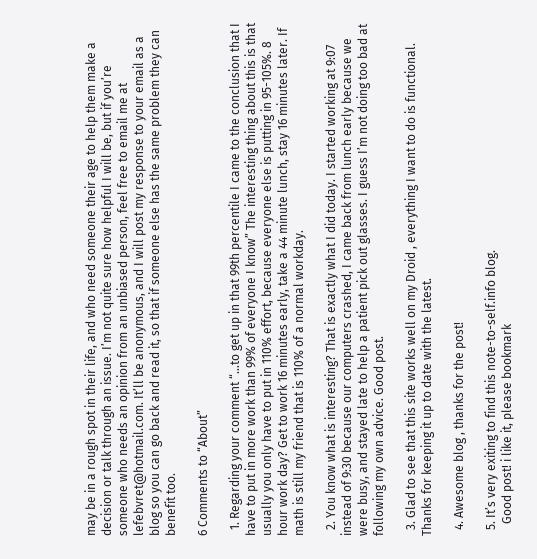may be in a rough spot in their life, and who need someone their age to help them make a decision or talk through an issue. I’m not quite sure how helpful I will be, but if you’re someone who needs an opinion from an unbiased person, feel free to email me at lefebvret@hotmail.com. It’ll be anonymous, and I will post my response to your email as a blog so you can go back and read it, so that if someone else has the same problem they can benefit too.

6 Comments to “About”

  1. Regarding your comment “…to get up in that 99th percentile I came to the conclusion that I have to put in more work than 99% of everyone I know” The interesting thing about this is that usually you only have to put in 110% effort, because everyone else is putting in 95-105%. 8 hour work day? Get to work 16 minutes early, take a 44 minute lunch, stay 16 minutes later. If math is still my friend that is 110% of a normal workday.

  2. You know what is interesting? That is exactly what I did today. I started working at 9:07 instead of 9:30 because our computers crashed, I came back from lunch early because we were busy, and stayed late to help a patient pick out glasses. I guess I’m not doing too bad at following my own advice. Good post.

  3. Glad to see that this site works well on my Droid , everything I want to do is functional. Thanks for keeping it up to date with the latest.

  4. Awesome blog , thanks for the post!

  5. It’s very exiting to find this note-to-self.info blog.
    Good post! i like it, please bookmark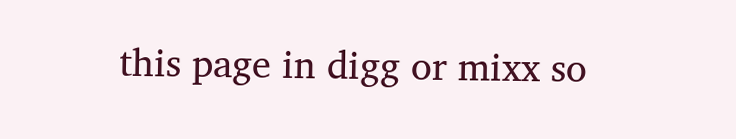this page in digg or mixx so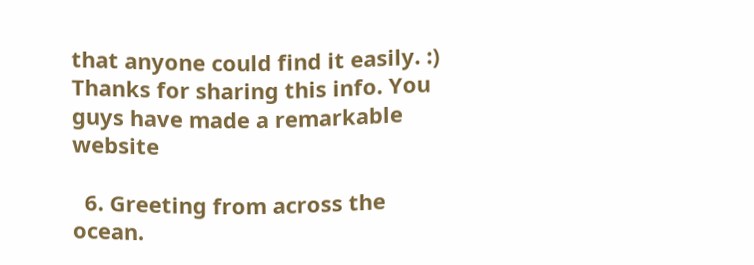that anyone could find it easily. :) Thanks for sharing this info. You guys have made a remarkable website

  6. Greeting from across the ocean.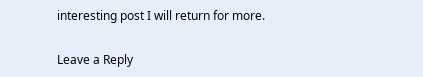interesting post I will return for more.

Leave a Reply